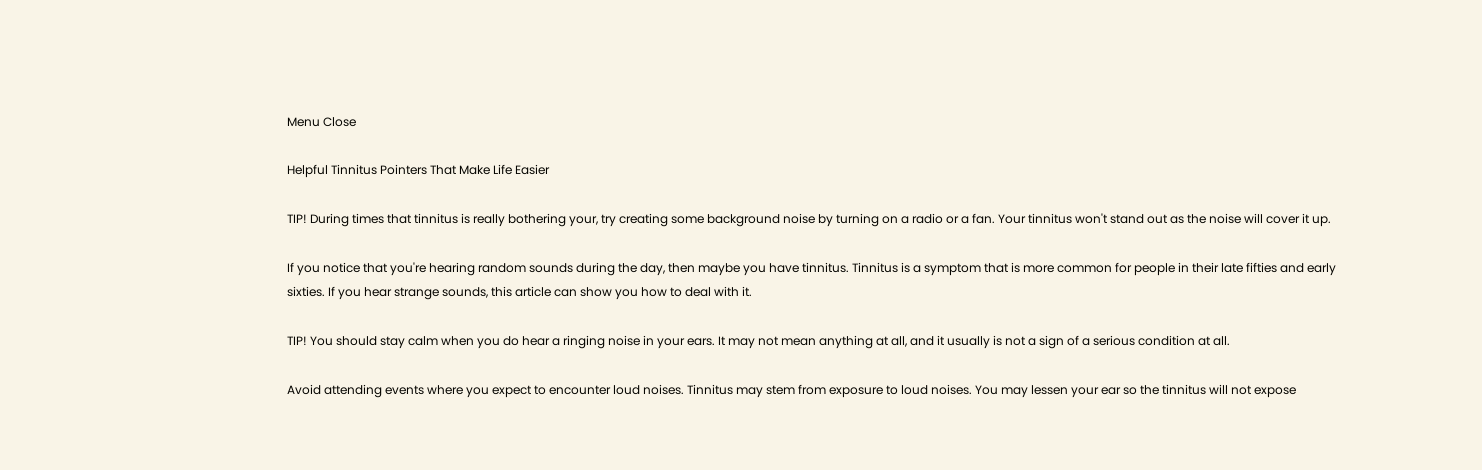Menu Close

Helpful Tinnitus Pointers That Make Life Easier

TIP! During times that tinnitus is really bothering your, try creating some background noise by turning on a radio or a fan. Your tinnitus won't stand out as the noise will cover it up.

If you notice that you're hearing random sounds during the day, then maybe you have tinnitus. Tinnitus is a symptom that is more common for people in their late fifties and early sixties. If you hear strange sounds, this article can show you how to deal with it.

TIP! You should stay calm when you do hear a ringing noise in your ears. It may not mean anything at all, and it usually is not a sign of a serious condition at all.

Avoid attending events where you expect to encounter loud noises. Tinnitus may stem from exposure to loud noises. You may lessen your ear so the tinnitus will not expose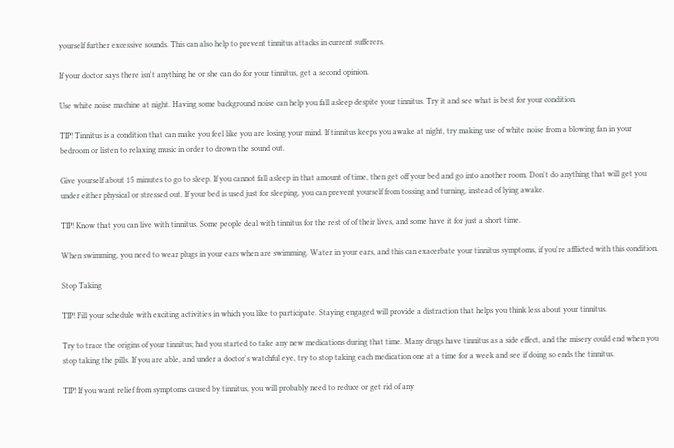yourself further excessive sounds. This can also help to prevent tinnitus attacks in current sufferers.

If your doctor says there isn't anything he or she can do for your tinnitus, get a second opinion.

Use white noise machine at night. Having some background noise can help you fall asleep despite your tinnitus. Try it and see what is best for your condition.

TIP! Tinnitus is a condition that can make you feel like you are losing your mind. If tinnitus keeps you awake at night, try making use of white noise from a blowing fan in your bedroom or listen to relaxing music in order to drown the sound out.

Give yourself about 15 minutes to go to sleep. If you cannot fall asleep in that amount of time, then get off your bed and go into another room. Don't do anything that will get you under either physical or stressed out. If your bed is used just for sleeping, you can prevent yourself from tossing and turning, instead of lying awake.

TIP! Know that you can live with tinnitus. Some people deal with tinnitus for the rest of of their lives, and some have it for just a short time.

When swimming, you need to wear plugs in your ears when are swimming. Water in your ears, and this can exacerbate your tinnitus symptoms, if you're afflicted with this condition.

Stop Taking

TIP! Fill your schedule with exciting activities in which you like to participate. Staying engaged will provide a distraction that helps you think less about your tinnitus.

Try to trace the origins of your tinnitus; had you started to take any new medications during that time. Many drugs have tinnitus as a side effect, and the misery could end when you stop taking the pills. If you are able, and under a doctor's watchful eye, try to stop taking each medication one at a time for a week and see if doing so ends the tinnitus.

TIP! If you want relief from symptoms caused by tinnitus, you will probably need to reduce or get rid of any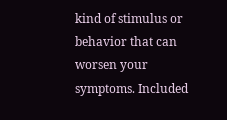kind of stimulus or behavior that can worsen your symptoms. Included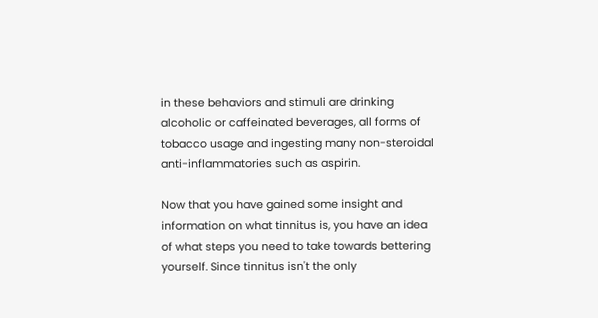in these behaviors and stimuli are drinking alcoholic or caffeinated beverages, all forms of tobacco usage and ingesting many non-steroidal anti-inflammatories such as aspirin.

Now that you have gained some insight and information on what tinnitus is, you have an idea of what steps you need to take towards bettering yourself. Since tinnitus isn't the only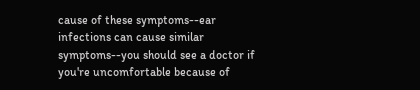cause of these symptoms--ear infections can cause similar symptoms--you should see a doctor if you're uncomfortable because of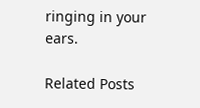ringing in your ears.

Related Posts